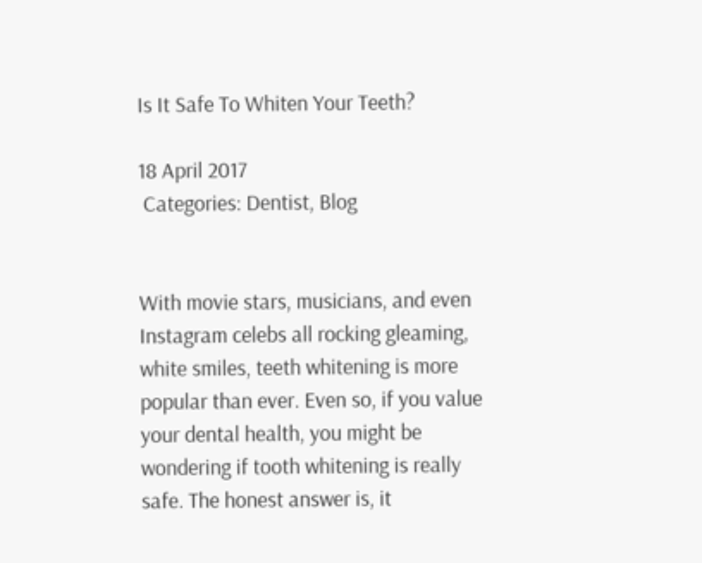Is It Safe To Whiten Your Teeth?

18 April 2017
 Categories: Dentist, Blog


With movie stars, musicians, and even Instagram celebs all rocking gleaming, white smiles, teeth whitening is more popular than ever. Even so, if you value your dental health, you might be wondering if tooth whitening is really safe. The honest answer is, it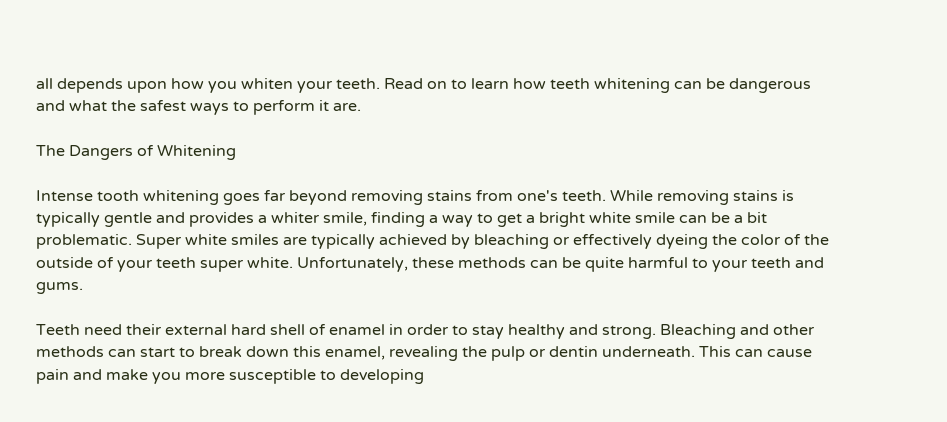all depends upon how you whiten your teeth. Read on to learn how teeth whitening can be dangerous and what the safest ways to perform it are.

The Dangers of Whitening

Intense tooth whitening goes far beyond removing stains from one's teeth. While removing stains is typically gentle and provides a whiter smile, finding a way to get a bright white smile can be a bit problematic. Super white smiles are typically achieved by bleaching or effectively dyeing the color of the outside of your teeth super white. Unfortunately, these methods can be quite harmful to your teeth and gums.

Teeth need their external hard shell of enamel in order to stay healthy and strong. Bleaching and other methods can start to break down this enamel, revealing the pulp or dentin underneath. This can cause pain and make you more susceptible to developing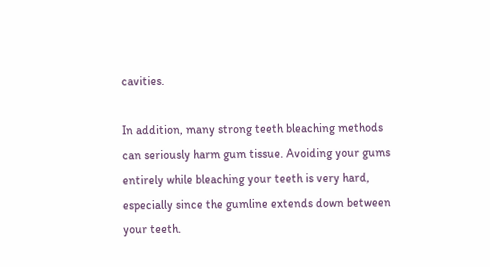cavities.

In addition, many strong teeth bleaching methods can seriously harm gum tissue. Avoiding your gums entirely while bleaching your teeth is very hard, especially since the gumline extends down between your teeth.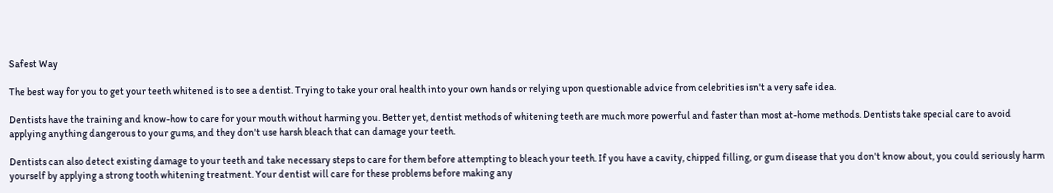Safest Way

The best way for you to get your teeth whitened is to see a dentist. Trying to take your oral health into your own hands or relying upon questionable advice from celebrities isn't a very safe idea.

Dentists have the training and know-how to care for your mouth without harming you. Better yet, dentist methods of whitening teeth are much more powerful and faster than most at-home methods. Dentists take special care to avoid applying anything dangerous to your gums, and they don't use harsh bleach that can damage your teeth.

Dentists can also detect existing damage to your teeth and take necessary steps to care for them before attempting to bleach your teeth. If you have a cavity, chipped filling, or gum disease that you don't know about, you could seriously harm yourself by applying a strong tooth whitening treatment. Your dentist will care for these problems before making any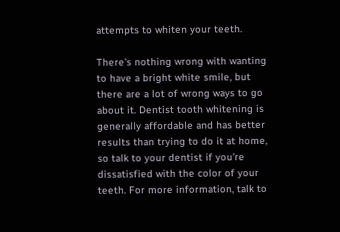attempts to whiten your teeth.

There's nothing wrong with wanting to have a bright white smile, but there are a lot of wrong ways to go about it. Dentist tooth whitening is generally affordable and has better results than trying to do it at home, so talk to your dentist if you're dissatisfied with the color of your teeth. For more information, talk to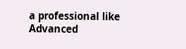a professional like Advanced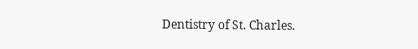Dentistry of St. Charles.